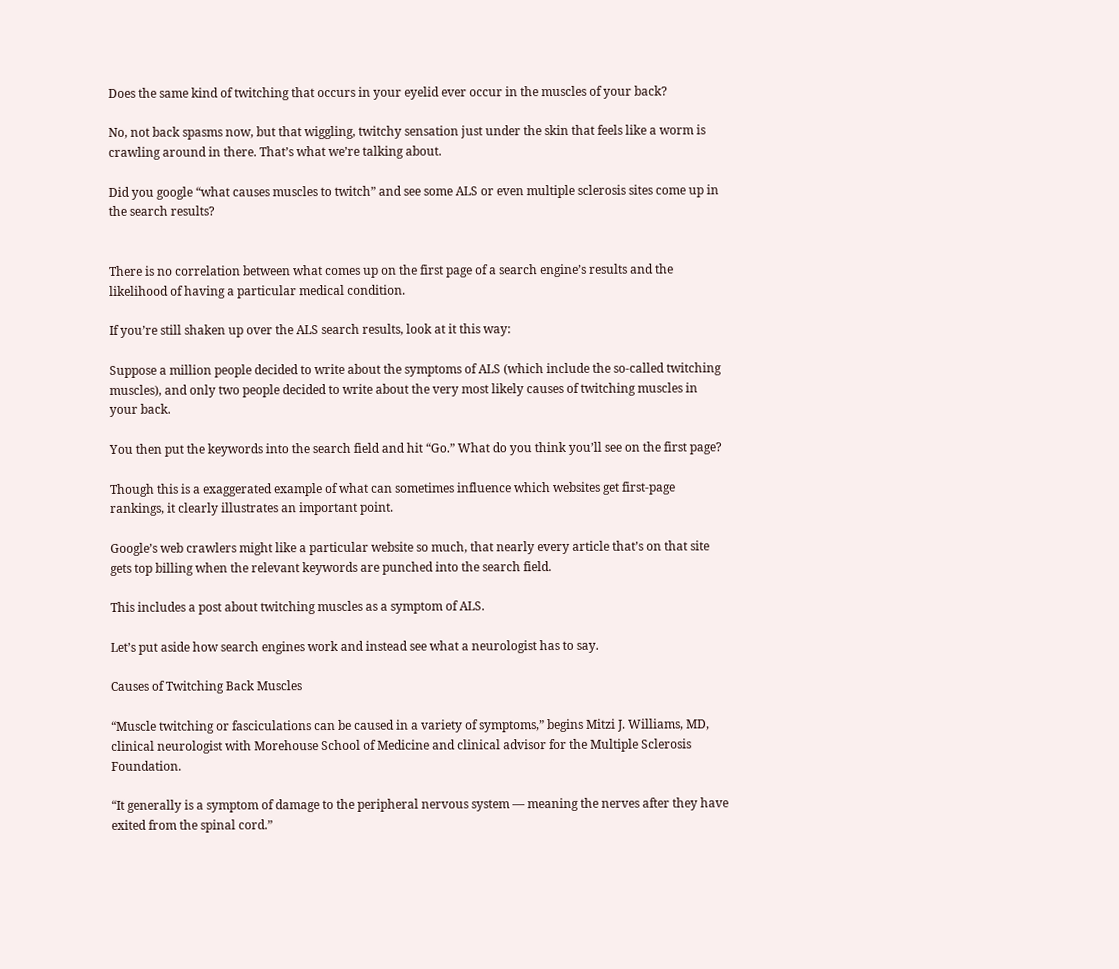Does the same kind of twitching that occurs in your eyelid ever occur in the muscles of your back?

No, not back spasms now, but that wiggling, twitchy sensation just under the skin that feels like a worm is crawling around in there. That’s what we’re talking about.

Did you google “what causes muscles to twitch” and see some ALS or even multiple sclerosis sites come up in the search results?


There is no correlation between what comes up on the first page of a search engine’s results and the likelihood of having a particular medical condition.

If you’re still shaken up over the ALS search results, look at it this way:

Suppose a million people decided to write about the symptoms of ALS (which include the so-called twitching muscles), and only two people decided to write about the very most likely causes of twitching muscles in your back.

You then put the keywords into the search field and hit “Go.” What do you think you’ll see on the first page?

Though this is a exaggerated example of what can sometimes influence which websites get first-page rankings, it clearly illustrates an important point.

Google’s web crawlers might like a particular website so much, that nearly every article that’s on that site gets top billing when the relevant keywords are punched into the search field.

This includes a post about twitching muscles as a symptom of ALS.

Let’s put aside how search engines work and instead see what a neurologist has to say.

Causes of Twitching Back Muscles

“Muscle twitching or fasciculations can be caused in a variety of symptoms,” begins Mitzi J. Williams, MD, clinical neurologist with Morehouse School of Medicine and clinical advisor for the Multiple Sclerosis Foundation.

“It generally is a symptom of damage to the peripheral nervous system — meaning the nerves after they have exited from the spinal cord.”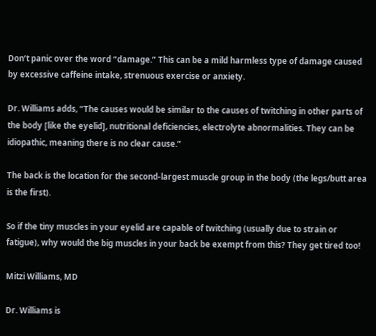Don’t panic over the word “damage.” This can be a mild harmless type of damage caused by excessive caffeine intake, strenuous exercise or anxiety.

Dr. Williams adds, “The causes would be similar to the causes of twitching in other parts of the body [like the eyelid], nutritional deficiencies, electrolyte abnormalities. They can be idiopathic, meaning there is no clear cause.”

The back is the location for the second-largest muscle group in the body (the legs/butt area is the first).

So if the tiny muscles in your eyelid are capable of twitching (usually due to strain or fatigue), why would the big muscles in your back be exempt from this? They get tired too!

Mitzi Williams, MD

Dr. Williams is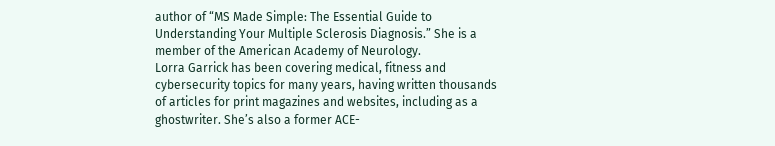author of “MS Made Simple: The Essential Guide to Understanding Your Multiple Sclerosis Diagnosis.” She is a member of the American Academy of Neurology.
Lorra Garrick has been covering medical, fitness and cybersecurity topics for many years, having written thousands of articles for print magazines and websites, including as a ghostwriter. She’s also a former ACE-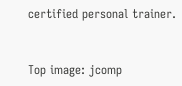certified personal trainer.


Top image: jcomp